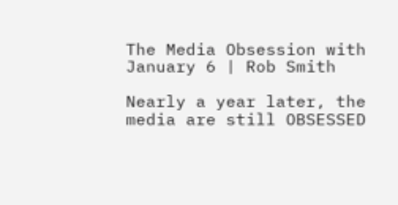The Media Obsession with January 6 | Rob Smith

Nearly a year later, the media are still OBSESSED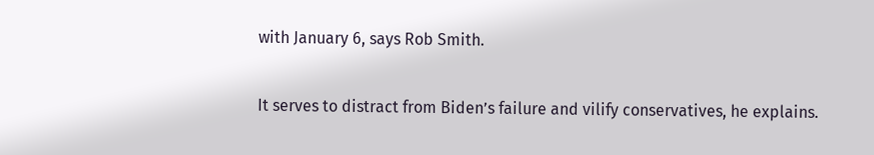with January 6, says Rob Smith.

It serves to distract from Biden’s failure and vilify conservatives, he explains.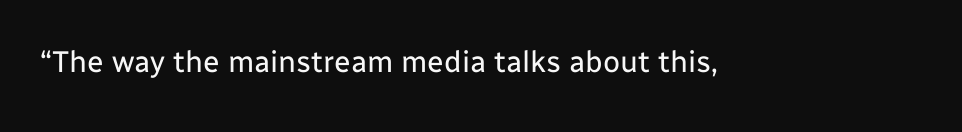“The way the mainstream media talks about this,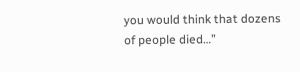you would think that dozens of people died…”